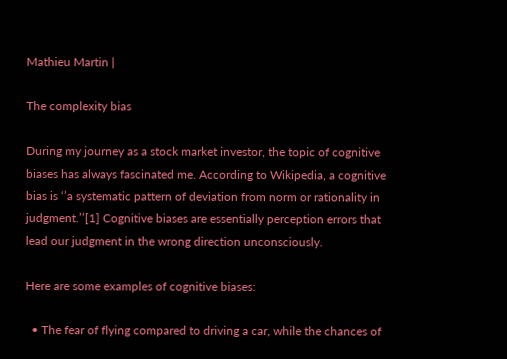Mathieu Martin |

The complexity bias

During my journey as a stock market investor, the topic of cognitive biases has always fascinated me. According to Wikipedia, a cognitive bias is ‘’a systematic pattern of deviation from norm or rationality in judgment.’’[1] Cognitive biases are essentially perception errors that lead our judgment in the wrong direction unconsciously.

Here are some examples of cognitive biases:

  • The fear of flying compared to driving a car, while the chances of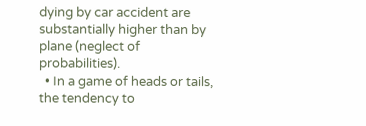dying by car accident are substantially higher than by plane (neglect of probabilities).
  • In a game of heads or tails, the tendency to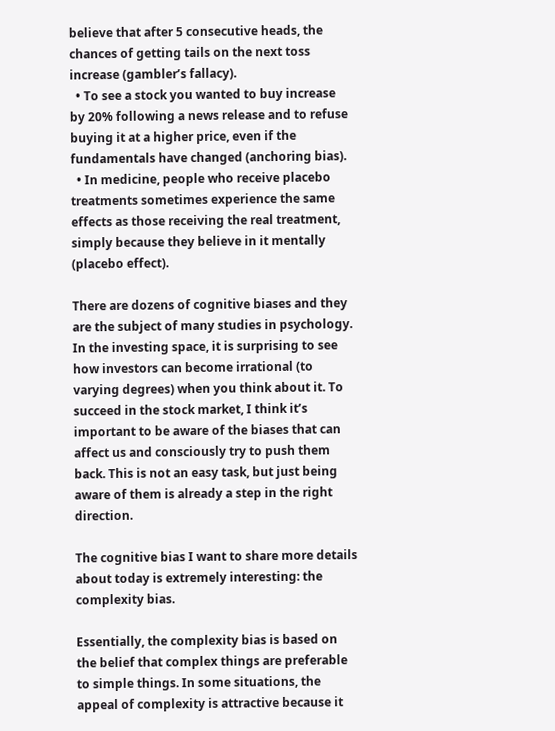believe that after 5 consecutive heads, the chances of getting tails on the next toss increase (gambler’s fallacy).
  • To see a stock you wanted to buy increase by 20% following a news release and to refuse buying it at a higher price, even if the fundamentals have changed (anchoring bias).
  • In medicine, people who receive placebo treatments sometimes experience the same effects as those receiving the real treatment, simply because they believe in it mentally (placebo effect).

There are dozens of cognitive biases and they are the subject of many studies in psychology. In the investing space, it is surprising to see how investors can become irrational (to varying degrees) when you think about it. To succeed in the stock market, I think it’s important to be aware of the biases that can affect us and consciously try to push them back. This is not an easy task, but just being aware of them is already a step in the right direction.

The cognitive bias I want to share more details about today is extremely interesting: the complexity bias.

Essentially, the complexity bias is based on the belief that complex things are preferable to simple things. In some situations, the appeal of complexity is attractive because it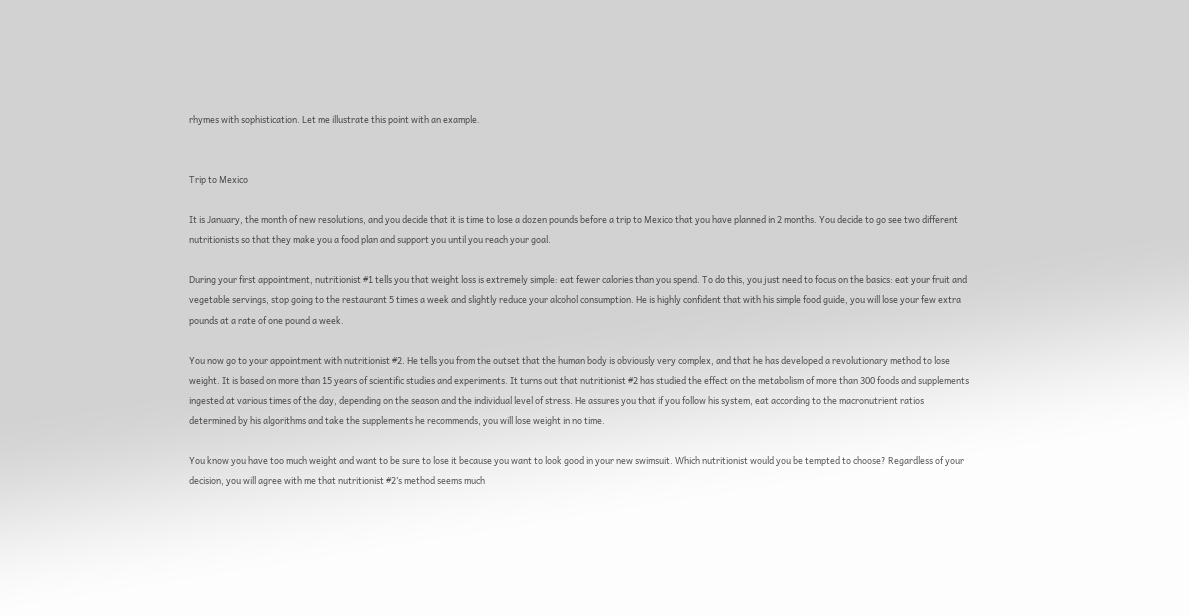rhymes with sophistication. Let me illustrate this point with an example.


Trip to Mexico

It is January, the month of new resolutions, and you decide that it is time to lose a dozen pounds before a trip to Mexico that you have planned in 2 months. You decide to go see two different nutritionists so that they make you a food plan and support you until you reach your goal.

During your first appointment, nutritionist #1 tells you that weight loss is extremely simple: eat fewer calories than you spend. To do this, you just need to focus on the basics: eat your fruit and vegetable servings, stop going to the restaurant 5 times a week and slightly reduce your alcohol consumption. He is highly confident that with his simple food guide, you will lose your few extra pounds at a rate of one pound a week.

You now go to your appointment with nutritionist #2. He tells you from the outset that the human body is obviously very complex, and that he has developed a revolutionary method to lose weight. It is based on more than 15 years of scientific studies and experiments. It turns out that nutritionist #2 has studied the effect on the metabolism of more than 300 foods and supplements ingested at various times of the day, depending on the season and the individual level of stress. He assures you that if you follow his system, eat according to the macronutrient ratios determined by his algorithms and take the supplements he recommends, you will lose weight in no time.

You know you have too much weight and want to be sure to lose it because you want to look good in your new swimsuit. Which nutritionist would you be tempted to choose? Regardless of your decision, you will agree with me that nutritionist #2’s method seems much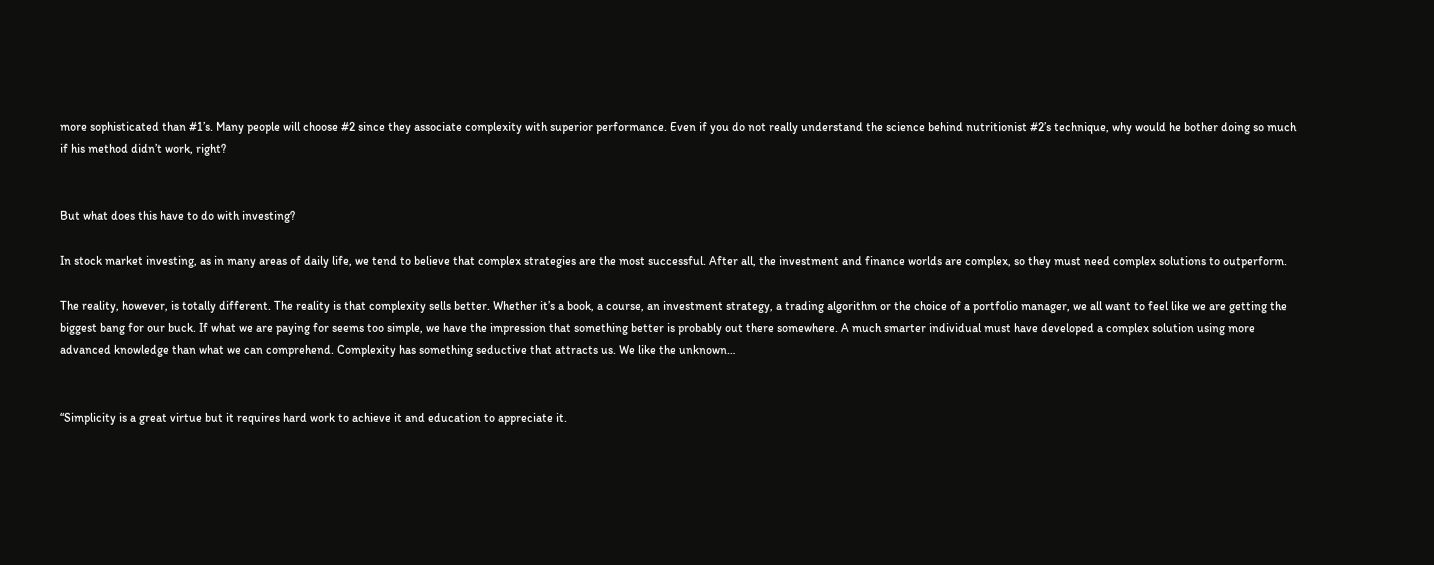more sophisticated than #1’s. Many people will choose #2 since they associate complexity with superior performance. Even if you do not really understand the science behind nutritionist #2’s technique, why would he bother doing so much if his method didn’t work, right?


But what does this have to do with investing?

In stock market investing, as in many areas of daily life, we tend to believe that complex strategies are the most successful. After all, the investment and finance worlds are complex, so they must need complex solutions to outperform.

The reality, however, is totally different. The reality is that complexity sells better. Whether it’s a book, a course, an investment strategy, a trading algorithm or the choice of a portfolio manager, we all want to feel like we are getting the biggest bang for our buck. If what we are paying for seems too simple, we have the impression that something better is probably out there somewhere. A much smarter individual must have developed a complex solution using more advanced knowledge than what we can comprehend. Complexity has something seductive that attracts us. We like the unknown…


“Simplicity is a great virtue but it requires hard work to achieve it and education to appreciate it.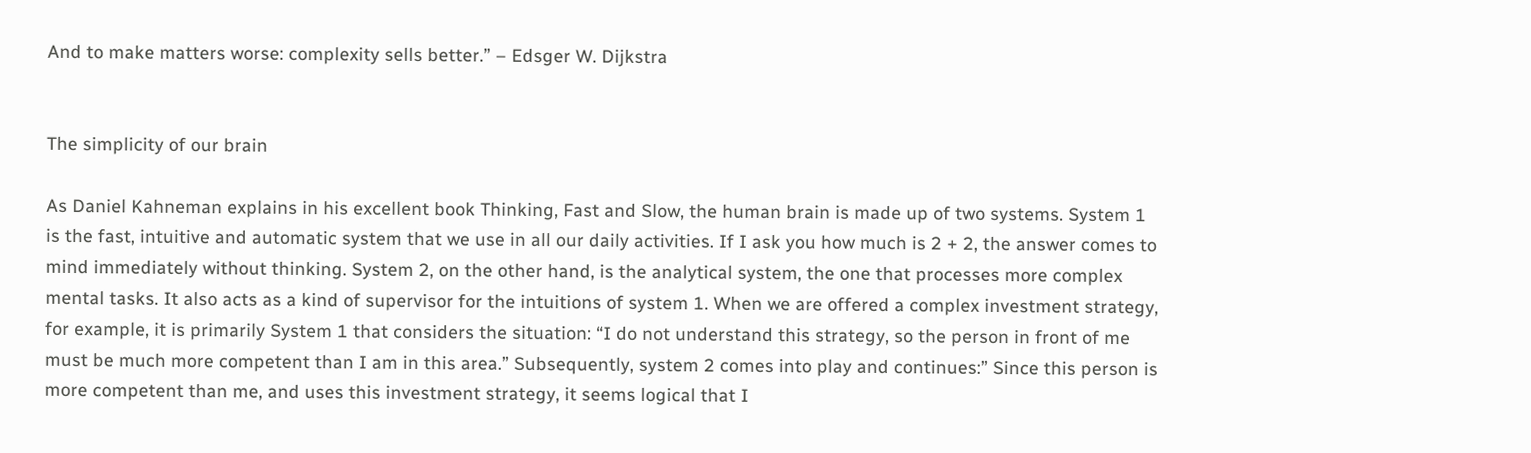And to make matters worse: complexity sells better.” – Edsger W. Dijkstra


The simplicity of our brain

As Daniel Kahneman explains in his excellent book Thinking, Fast and Slow, the human brain is made up of two systems. System 1 is the fast, intuitive and automatic system that we use in all our daily activities. If I ask you how much is 2 + 2, the answer comes to mind immediately without thinking. System 2, on the other hand, is the analytical system, the one that processes more complex mental tasks. It also acts as a kind of supervisor for the intuitions of system 1. When we are offered a complex investment strategy, for example, it is primarily System 1 that considers the situation: “I do not understand this strategy, so the person in front of me must be much more competent than I am in this area.” Subsequently, system 2 comes into play and continues:” Since this person is more competent than me, and uses this investment strategy, it seems logical that I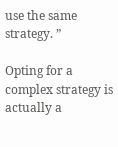use the same strategy. ”

Opting for a complex strategy is actually a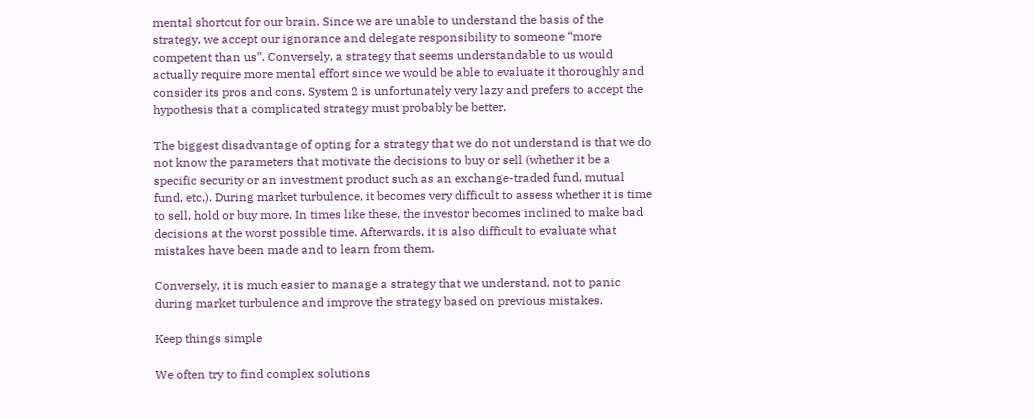mental shortcut for our brain. Since we are unable to understand the basis of the strategy, we accept our ignorance and delegate responsibility to someone “more competent than us”. Conversely, a strategy that seems understandable to us would actually require more mental effort since we would be able to evaluate it thoroughly and consider its pros and cons. System 2 is unfortunately very lazy and prefers to accept the hypothesis that a complicated strategy must probably be better.

The biggest disadvantage of opting for a strategy that we do not understand is that we do not know the parameters that motivate the decisions to buy or sell (whether it be a specific security or an investment product such as an exchange-traded fund, mutual fund, etc.). During market turbulence, it becomes very difficult to assess whether it is time to sell, hold or buy more. In times like these, the investor becomes inclined to make bad decisions at the worst possible time. Afterwards, it is also difficult to evaluate what mistakes have been made and to learn from them.

Conversely, it is much easier to manage a strategy that we understand, not to panic during market turbulence and improve the strategy based on previous mistakes.

Keep things simple

We often try to find complex solutions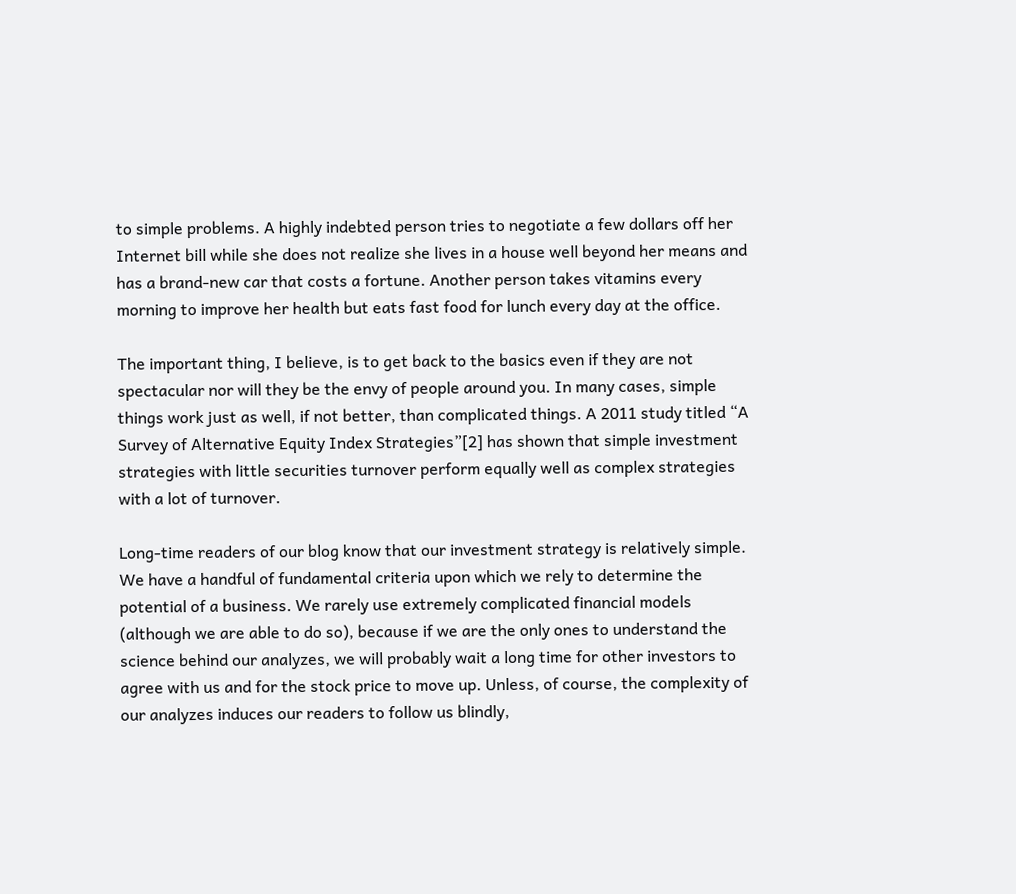to simple problems. A highly indebted person tries to negotiate a few dollars off her Internet bill while she does not realize she lives in a house well beyond her means and has a brand-new car that costs a fortune. Another person takes vitamins every morning to improve her health but eats fast food for lunch every day at the office.

The important thing, I believe, is to get back to the basics even if they are not spectacular nor will they be the envy of people around you. In many cases, simple things work just as well, if not better, than complicated things. A 2011 study titled “A Survey of Alternative Equity Index Strategies”[2] has shown that simple investment strategies with little securities turnover perform equally well as complex strategies with a lot of turnover.

Long-time readers of our blog know that our investment strategy is relatively simple. We have a handful of fundamental criteria upon which we rely to determine the potential of a business. We rarely use extremely complicated financial models (although we are able to do so), because if we are the only ones to understand the science behind our analyzes, we will probably wait a long time for other investors to agree with us and for the stock price to move up. Unless, of course, the complexity of our analyzes induces our readers to follow us blindly,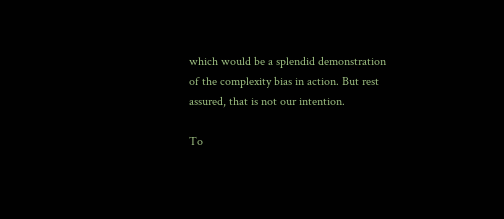which would be a splendid demonstration of the complexity bias in action. But rest assured, that is not our intention.

To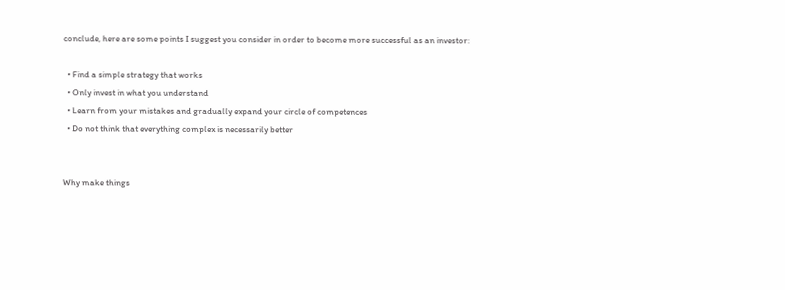conclude, here are some points I suggest you consider in order to become more successful as an investor:

  • Find a simple strategy that works
  • Only invest in what you understand
  • Learn from your mistakes and gradually expand your circle of competences
  • Do not think that everything complex is necessarily better


Why make things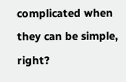complicated when they can be simple, right?